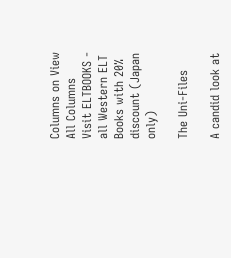Columns on View All Columns
Visit ELTBOOKS - all Western ELT Books with 20% discount (Japan only)

The Uni-Files

A candid look at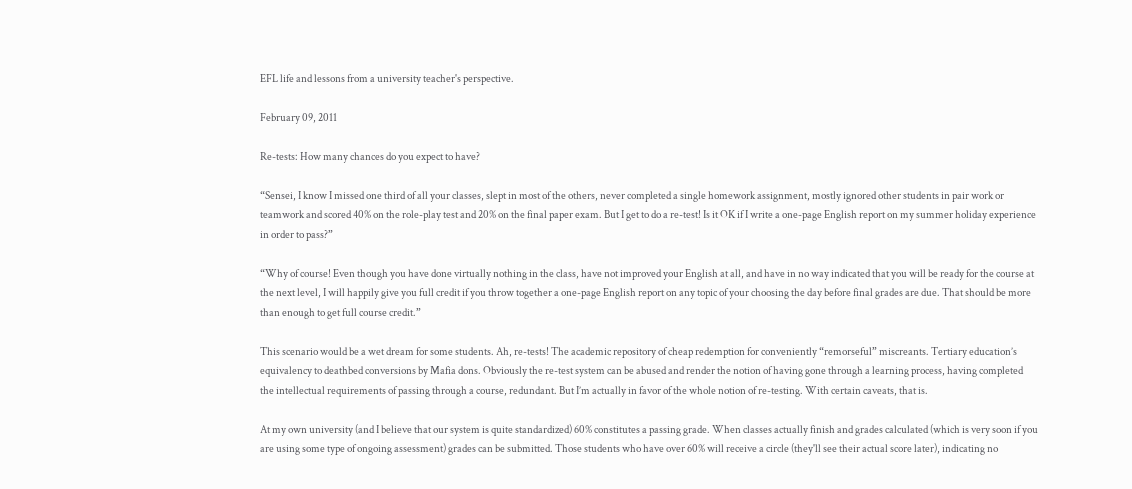EFL life and lessons from a university teacher's perspective.

February 09, 2011

Re-tests: How many chances do you expect to have?

“Sensei, I know I missed one third of all your classes, slept in most of the others, never completed a single homework assignment, mostly ignored other students in pair work or teamwork and scored 40% on the role-play test and 20% on the final paper exam. But I get to do a re-test! Is it OK if I write a one-page English report on my summer holiday experience in order to pass?”

“Why of course! Even though you have done virtually nothing in the class, have not improved your English at all, and have in no way indicated that you will be ready for the course at the next level, I will happily give you full credit if you throw together a one-page English report on any topic of your choosing the day before final grades are due. That should be more than enough to get full course credit.”

This scenario would be a wet dream for some students. Ah, re-tests! The academic repository of cheap redemption for conveniently “remorseful” miscreants. Tertiary education’s equivalency to deathbed conversions by Mafia dons. Obviously the re-test system can be abused and render the notion of having gone through a learning process, having completed the intellectual requirements of passing through a course, redundant. But I’m actually in favor of the whole notion of re-testing. With certain caveats, that is.

At my own university (and I believe that our system is quite standardized) 60% constitutes a passing grade. When classes actually finish and grades calculated (which is very soon if you are using some type of ongoing assessment) grades can be submitted. Those students who have over 60% will receive a circle (they'll see their actual score later), indicating no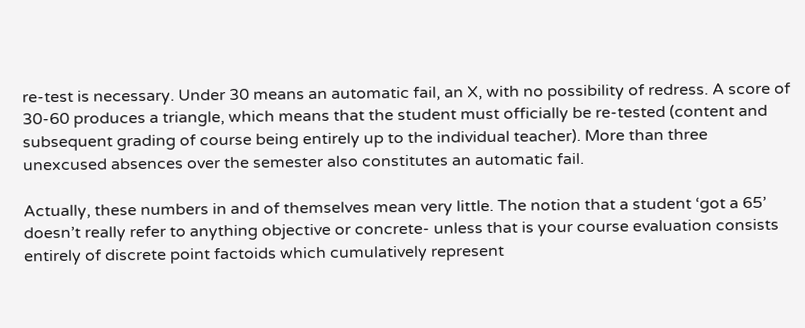re-test is necessary. Under 30 means an automatic fail, an X, with no possibility of redress. A score of 30-60 produces a triangle, which means that the student must officially be re-tested (content and subsequent grading of course being entirely up to the individual teacher). More than three unexcused absences over the semester also constitutes an automatic fail.

Actually, these numbers in and of themselves mean very little. The notion that a student ‘got a 65’ doesn’t really refer to anything objective or concrete- unless that is your course evaluation consists entirely of discrete point factoids which cumulatively represent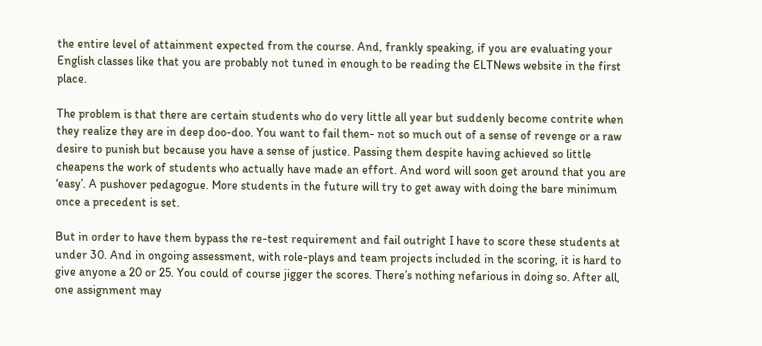the entire level of attainment expected from the course. And, frankly speaking, if you are evaluating your English classes like that you are probably not tuned in enough to be reading the ELTNews website in the first place.

The problem is that there are certain students who do very little all year but suddenly become contrite when they realize they are in deep doo-doo. You want to fail them- not so much out of a sense of revenge or a raw desire to punish but because you have a sense of justice. Passing them despite having achieved so little cheapens the work of students who actually have made an effort. And word will soon get around that you are ‘easy’. A pushover pedagogue. More students in the future will try to get away with doing the bare minimum once a precedent is set.

But in order to have them bypass the re-test requirement and fail outright I have to score these students at under 30. And in ongoing assessment, with role-plays and team projects included in the scoring, it is hard to give anyone a 20 or 25. You could of course jigger the scores. There’s nothing nefarious in doing so. After all, one assignment may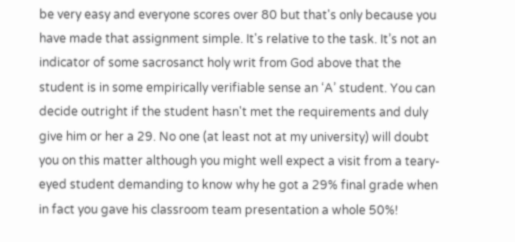be very easy and everyone scores over 80 but that's only because you have made that assignment simple. It's relative to the task. It’s not an indicator of some sacrosanct holy writ from God above that the student is in some empirically verifiable sense an ‘A’ student. You can decide outright if the student hasn't met the requirements and duly give him or her a 29. No one (at least not at my university) will doubt you on this matter although you might well expect a visit from a teary-eyed student demanding to know why he got a 29% final grade when in fact you gave his classroom team presentation a whole 50%!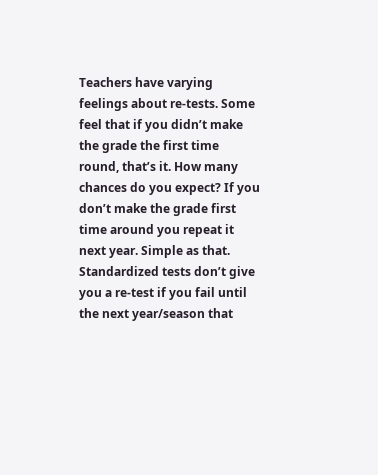Teachers have varying feelings about re-tests. Some feel that if you didn’t make the grade the first time round, that’s it. How many chances do you expect? If you don’t make the grade first time around you repeat it next year. Simple as that. Standardized tests don’t give you a re-test if you fail until the next year/season that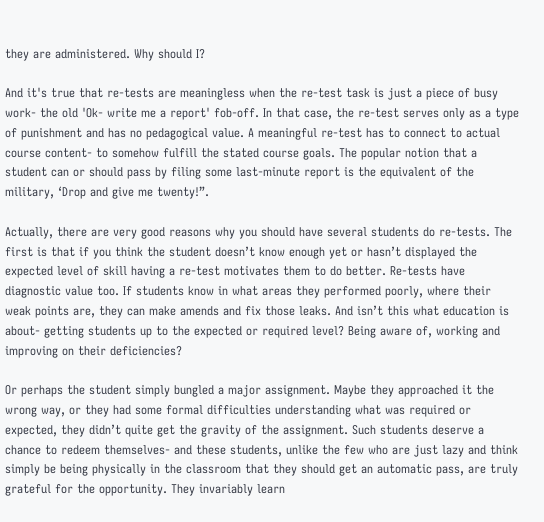they are administered. Why should I?

And it's true that re-tests are meaningless when the re-test task is just a piece of busy work- the old 'Ok- write me a report' fob-off. In that case, the re-test serves only as a type of punishment and has no pedagogical value. A meaningful re-test has to connect to actual course content- to somehow fulfill the stated course goals. The popular notion that a student can or should pass by filing some last-minute report is the equivalent of the military, ‘Drop and give me twenty!”.

Actually, there are very good reasons why you should have several students do re-tests. The first is that if you think the student doesn’t know enough yet or hasn’t displayed the expected level of skill having a re-test motivates them to do better. Re-tests have diagnostic value too. If students know in what areas they performed poorly, where their weak points are, they can make amends and fix those leaks. And isn’t this what education is about- getting students up to the expected or required level? Being aware of, working and improving on their deficiencies?

Or perhaps the student simply bungled a major assignment. Maybe they approached it the wrong way, or they had some formal difficulties understanding what was required or expected, they didn’t quite get the gravity of the assignment. Such students deserve a chance to redeem themselves- and these students, unlike the few who are just lazy and think simply be being physically in the classroom that they should get an automatic pass, are truly grateful for the opportunity. They invariably learn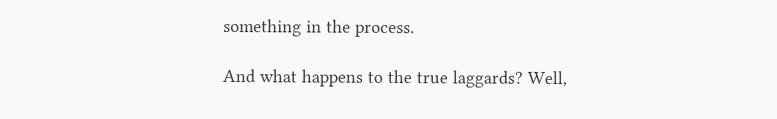something in the process.

And what happens to the true laggards? Well,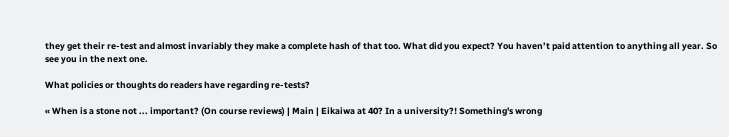they get their re-test and almost invariably they make a complete hash of that too. What did you expect? You haven’t paid attention to anything all year. So see you in the next one.

What policies or thoughts do readers have regarding re-tests?

« When is a stone not ... important? (On course reviews) | Main | Eikaiwa at 40? In a university?! Something's wrong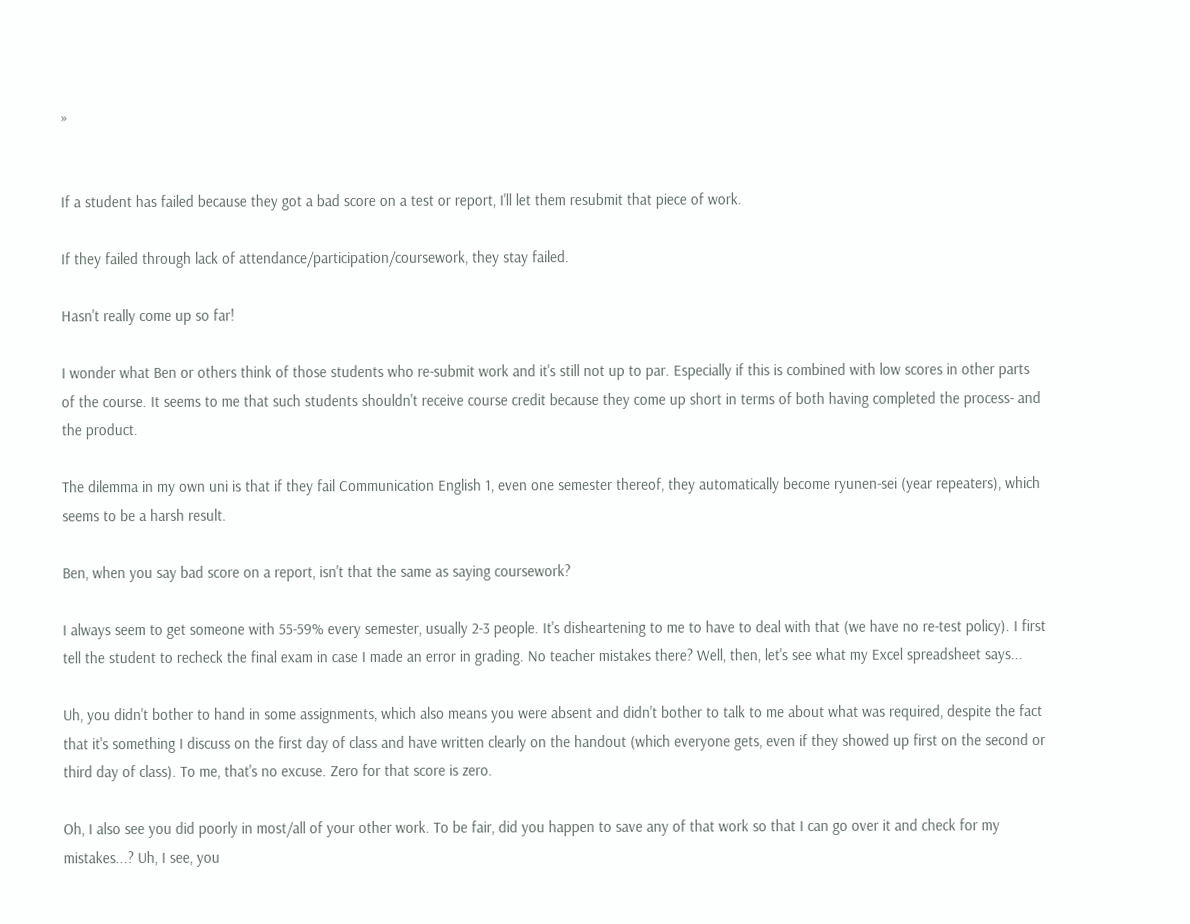»


If a student has failed because they got a bad score on a test or report, I'll let them resubmit that piece of work.

If they failed through lack of attendance/participation/coursework, they stay failed.

Hasn't really come up so far!

I wonder what Ben or others think of those students who re-submit work and it's still not up to par. Especially if this is combined with low scores in other parts of the course. It seems to me that such students shouldn't receive course credit because they come up short in terms of both having completed the process- and the product.

The dilemma in my own uni is that if they fail Communication English 1, even one semester thereof, they automatically become ryunen-sei (year repeaters), which seems to be a harsh result.

Ben, when you say bad score on a report, isn't that the same as saying coursework?

I always seem to get someone with 55-59% every semester, usually 2-3 people. It's disheartening to me to have to deal with that (we have no re-test policy). I first tell the student to recheck the final exam in case I made an error in grading. No teacher mistakes there? Well, then, let's see what my Excel spreadsheet says...

Uh, you didn't bother to hand in some assignments, which also means you were absent and didn't bother to talk to me about what was required, despite the fact that it's something I discuss on the first day of class and have written clearly on the handout (which everyone gets, even if they showed up first on the second or third day of class). To me, that's no excuse. Zero for that score is zero.

Oh, I also see you did poorly in most/all of your other work. To be fair, did you happen to save any of that work so that I can go over it and check for my mistakes...? Uh, I see, you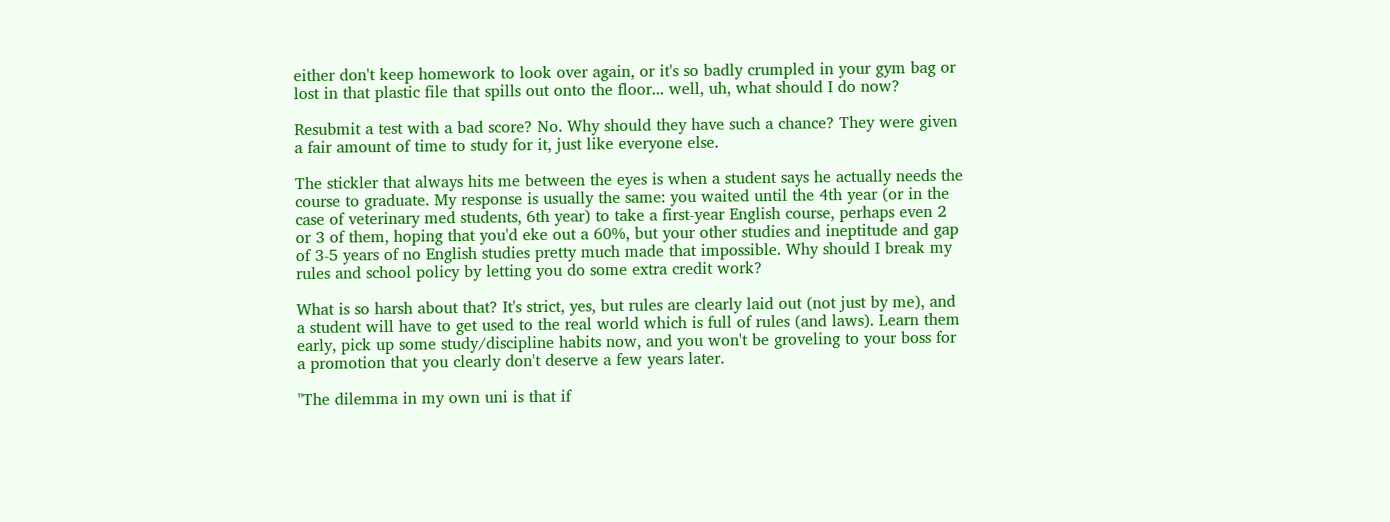either don't keep homework to look over again, or it's so badly crumpled in your gym bag or lost in that plastic file that spills out onto the floor... well, uh, what should I do now?

Resubmit a test with a bad score? No. Why should they have such a chance? They were given a fair amount of time to study for it, just like everyone else.

The stickler that always hits me between the eyes is when a student says he actually needs the course to graduate. My response is usually the same: you waited until the 4th year (or in the case of veterinary med students, 6th year) to take a first-year English course, perhaps even 2 or 3 of them, hoping that you'd eke out a 60%, but your other studies and ineptitude and gap of 3-5 years of no English studies pretty much made that impossible. Why should I break my rules and school policy by letting you do some extra credit work?

What is so harsh about that? It's strict, yes, but rules are clearly laid out (not just by me), and a student will have to get used to the real world which is full of rules (and laws). Learn them early, pick up some study/discipline habits now, and you won't be groveling to your boss for a promotion that you clearly don't deserve a few years later.

"The dilemma in my own uni is that if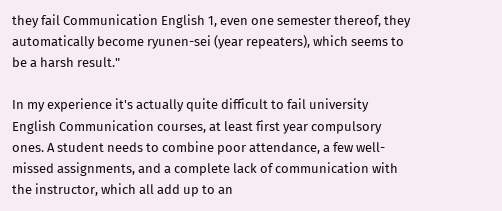they fail Communication English 1, even one semester thereof, they automatically become ryunen-sei (year repeaters), which seems to be a harsh result."

In my experience it's actually quite difficult to fail university English Communication courses, at least first year compulsory ones. A student needs to combine poor attendance, a few well-missed assignments, and a complete lack of communication with the instructor, which all add up to an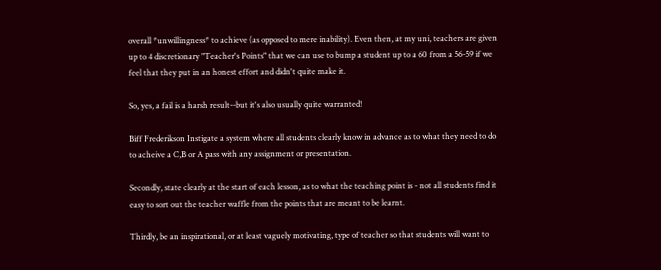overall *unwillingness* to achieve (as opposed to mere inability). Even then, at my uni, teachers are given up to 4 discretionary "Teacher's Points" that we can use to bump a student up to a 60 from a 56-59 if we feel that they put in an honest effort and didn't quite make it.

So, yes, a fail is a harsh result--but it's also usually quite warranted!

Biff Frederikson Instigate a system where all students clearly know in advance as to what they need to do to acheive a C,B or A pass with any assignment or presentation.

Secondly, state clearly at the start of each lesson, as to what the teaching point is - not all students find it easy to sort out the teacher waffle from the points that are meant to be learnt.

Thirdly, be an inspirational, or at least vaguely motivating, type of teacher so that students will want to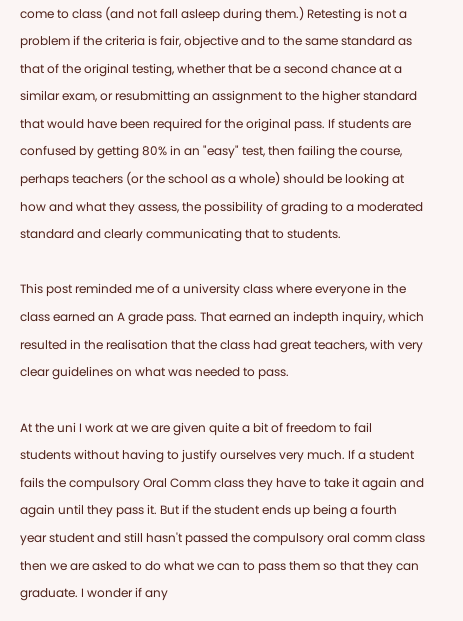come to class (and not fall asleep during them.) Retesting is not a problem if the criteria is fair, objective and to the same standard as that of the original testing, whether that be a second chance at a similar exam, or resubmitting an assignment to the higher standard that would have been required for the original pass. If students are confused by getting 80% in an "easy" test, then failing the course, perhaps teachers (or the school as a whole) should be looking at how and what they assess, the possibility of grading to a moderated standard and clearly communicating that to students.

This post reminded me of a university class where everyone in the class earned an A grade pass. That earned an indepth inquiry, which resulted in the realisation that the class had great teachers, with very clear guidelines on what was needed to pass.

At the uni I work at we are given quite a bit of freedom to fail students without having to justify ourselves very much. If a student fails the compulsory Oral Comm class they have to take it again and again until they pass it. But if the student ends up being a fourth year student and still hasn't passed the compulsory oral comm class then we are asked to do what we can to pass them so that they can graduate. I wonder if any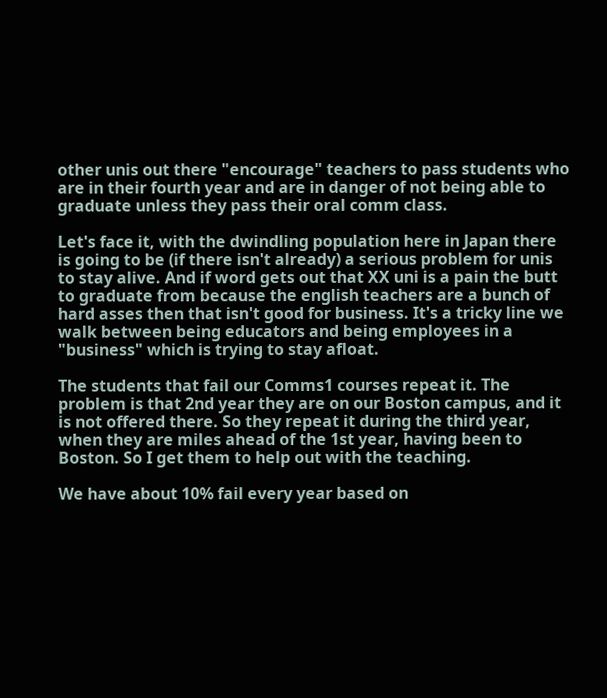other unis out there "encourage" teachers to pass students who are in their fourth year and are in danger of not being able to graduate unless they pass their oral comm class.

Let's face it, with the dwindling population here in Japan there is going to be (if there isn't already) a serious problem for unis to stay alive. And if word gets out that XX uni is a pain the butt to graduate from because the english teachers are a bunch of hard asses then that isn't good for business. It's a tricky line we walk between being educators and being employees in a "business" which is trying to stay afloat.

The students that fail our Comms1 courses repeat it. The problem is that 2nd year they are on our Boston campus, and it is not offered there. So they repeat it during the third year, when they are miles ahead of the 1st year, having been to Boston. So I get them to help out with the teaching.

We have about 10% fail every year based on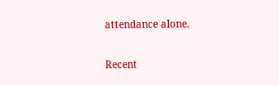attendance alone.

Recent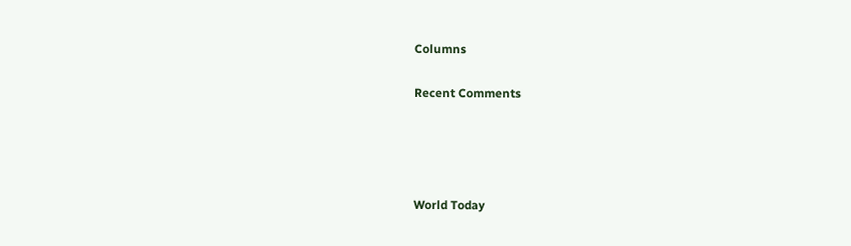Columns

Recent Comments




World Today